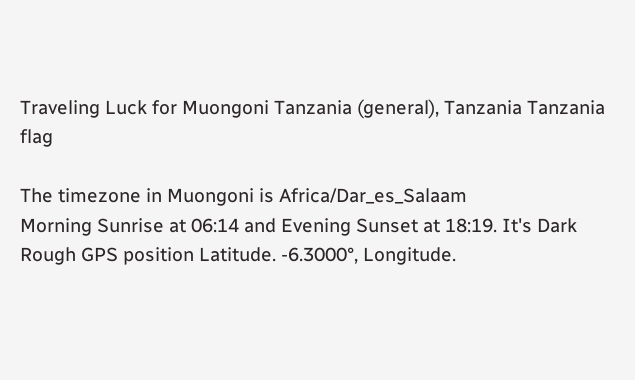Traveling Luck for Muongoni Tanzania (general), Tanzania Tanzania flag

The timezone in Muongoni is Africa/Dar_es_Salaam
Morning Sunrise at 06:14 and Evening Sunset at 18:19. It's Dark
Rough GPS position Latitude. -6.3000°, Longitude.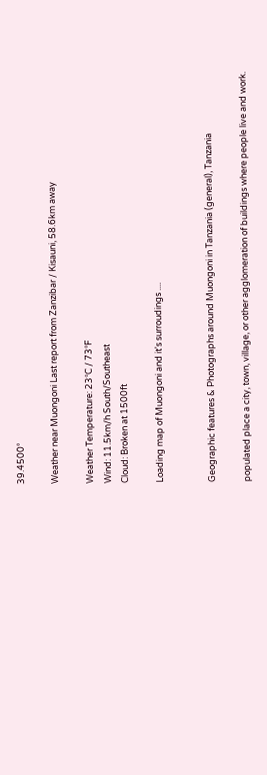39.4500°

Weather near Muongoni Last report from Zanzibar / Kisauni, 58.6km away

Weather Temperature: 23°C / 73°F
Wind: 11.5km/h South/Southeast
Cloud: Broken at 1500ft

Loading map of Muongoni and it's surroudings ....


Geographic features & Photographs around Muongoni in Tanzania (general), Tanzania

populated place a city, town, village, or other agglomeration of buildings where people live and work.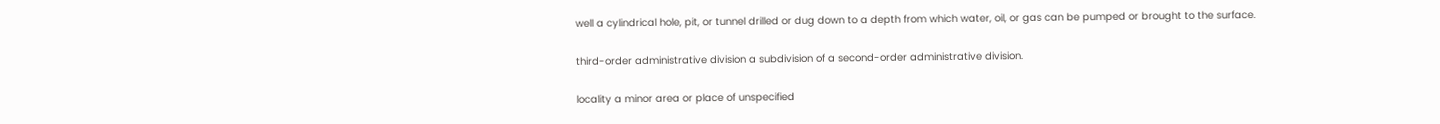well a cylindrical hole, pit, or tunnel drilled or dug down to a depth from which water, oil, or gas can be pumped or brought to the surface.

third-order administrative division a subdivision of a second-order administrative division.

locality a minor area or place of unspecified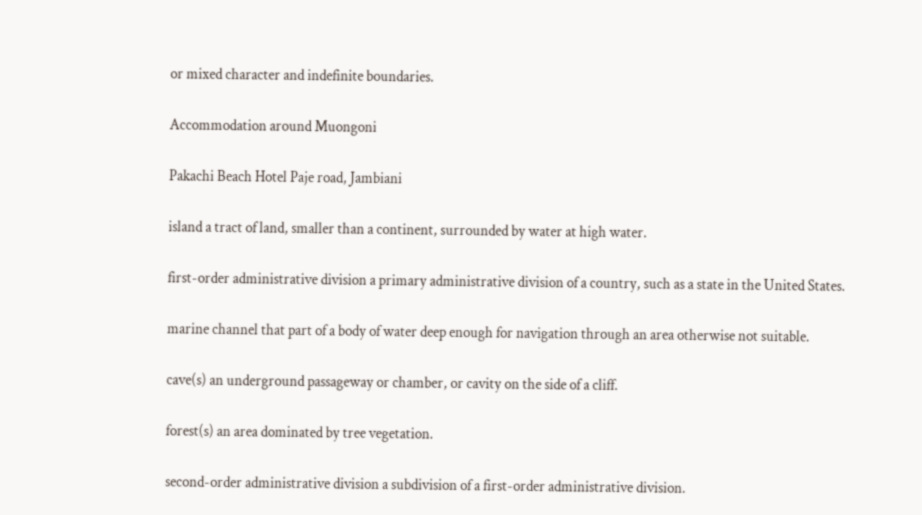or mixed character and indefinite boundaries.

Accommodation around Muongoni

Pakachi Beach Hotel Paje road, Jambiani

island a tract of land, smaller than a continent, surrounded by water at high water.

first-order administrative division a primary administrative division of a country, such as a state in the United States.

marine channel that part of a body of water deep enough for navigation through an area otherwise not suitable.

cave(s) an underground passageway or chamber, or cavity on the side of a cliff.

forest(s) an area dominated by tree vegetation.

second-order administrative division a subdivision of a first-order administrative division.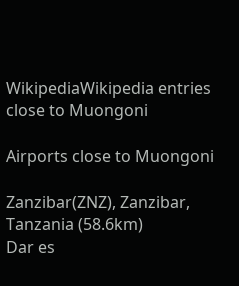WikipediaWikipedia entries close to Muongoni

Airports close to Muongoni

Zanzibar(ZNZ), Zanzibar, Tanzania (58.6km)
Dar es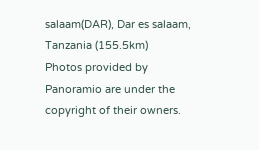salaam(DAR), Dar es salaam, Tanzania (155.5km)
Photos provided by Panoramio are under the copyright of their owners.